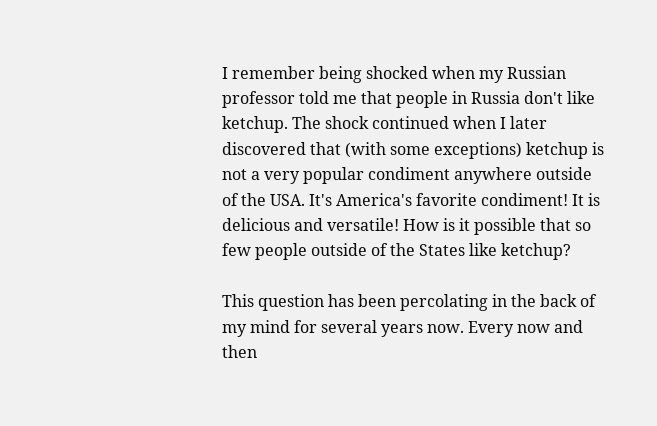I remember being shocked when my Russian professor told me that people in Russia don't like ketchup. The shock continued when I later discovered that (with some exceptions) ketchup is not a very popular condiment anywhere outside of the USA. It's America's favorite condiment! It is delicious and versatile! How is it possible that so few people outside of the States like ketchup?

This question has been percolating in the back of my mind for several years now. Every now and then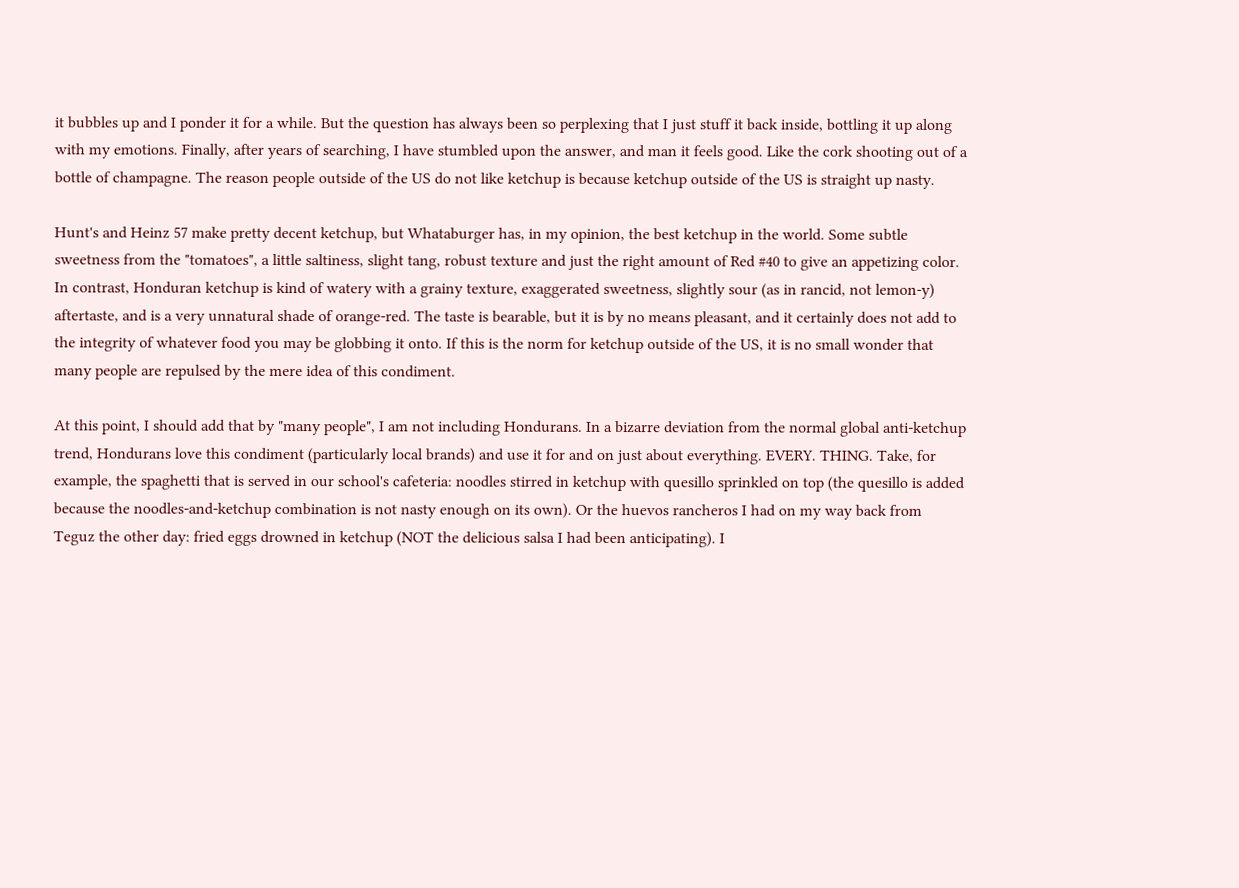it bubbles up and I ponder it for a while. But the question has always been so perplexing that I just stuff it back inside, bottling it up along with my emotions. Finally, after years of searching, I have stumbled upon the answer, and man it feels good. Like the cork shooting out of a bottle of champagne. The reason people outside of the US do not like ketchup is because ketchup outside of the US is straight up nasty.

Hunt's and Heinz 57 make pretty decent ketchup, but Whataburger has, in my opinion, the best ketchup in the world. Some subtle sweetness from the "tomatoes", a little saltiness, slight tang, robust texture and just the right amount of Red #40 to give an appetizing color. In contrast, Honduran ketchup is kind of watery with a grainy texture, exaggerated sweetness, slightly sour (as in rancid, not lemon-y) aftertaste, and is a very unnatural shade of orange-red. The taste is bearable, but it is by no means pleasant, and it certainly does not add to the integrity of whatever food you may be globbing it onto. If this is the norm for ketchup outside of the US, it is no small wonder that many people are repulsed by the mere idea of this condiment.

At this point, I should add that by "many people", I am not including Hondurans. In a bizarre deviation from the normal global anti-ketchup trend, Hondurans love this condiment (particularly local brands) and use it for and on just about everything. EVERY. THING. Take, for example, the spaghetti that is served in our school's cafeteria: noodles stirred in ketchup with quesillo sprinkled on top (the quesillo is added because the noodles-and-ketchup combination is not nasty enough on its own). Or the huevos rancheros I had on my way back from Teguz the other day: fried eggs drowned in ketchup (NOT the delicious salsa I had been anticipating). I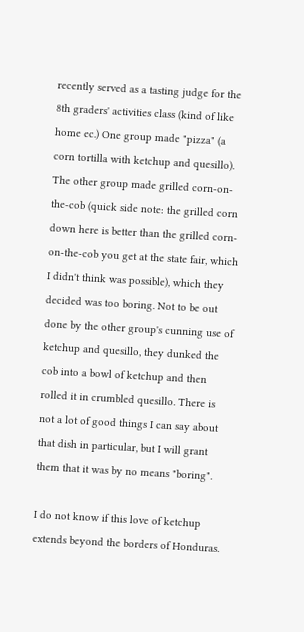recently served as a tasting judge for the 8th graders' activities class (kind of like home ec.) One group made "pizza" (a corn tortilla with ketchup and quesillo). The other group made grilled corn-on-the-cob (quick side note: the grilled corn down here is better than the grilled corn-on-the-cob you get at the state fair, which I didn't think was possible), which they decided was too boring. Not to be out done by the other group's cunning use of ketchup and quesillo, they dunked the cob into a bowl of ketchup and then rolled it in crumbled quesillo. There is not a lot of good things I can say about that dish in particular, but I will grant them that it was by no means "boring".

I do not know if this love of ketchup extends beyond the borders of Honduras.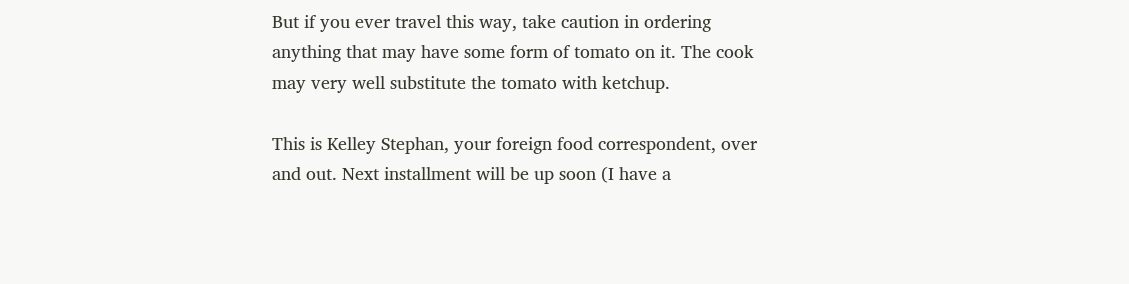But if you ever travel this way, take caution in ordering anything that may have some form of tomato on it. The cook may very well substitute the tomato with ketchup.

This is Kelley Stephan, your foreign food correspondent, over and out. Next installment will be up soon (I have a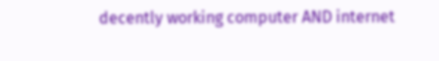decently working computer AND internet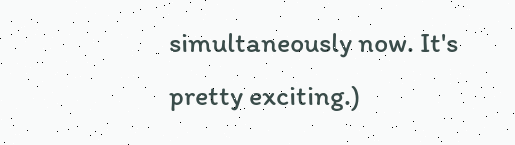simultaneously now. It's pretty exciting.)